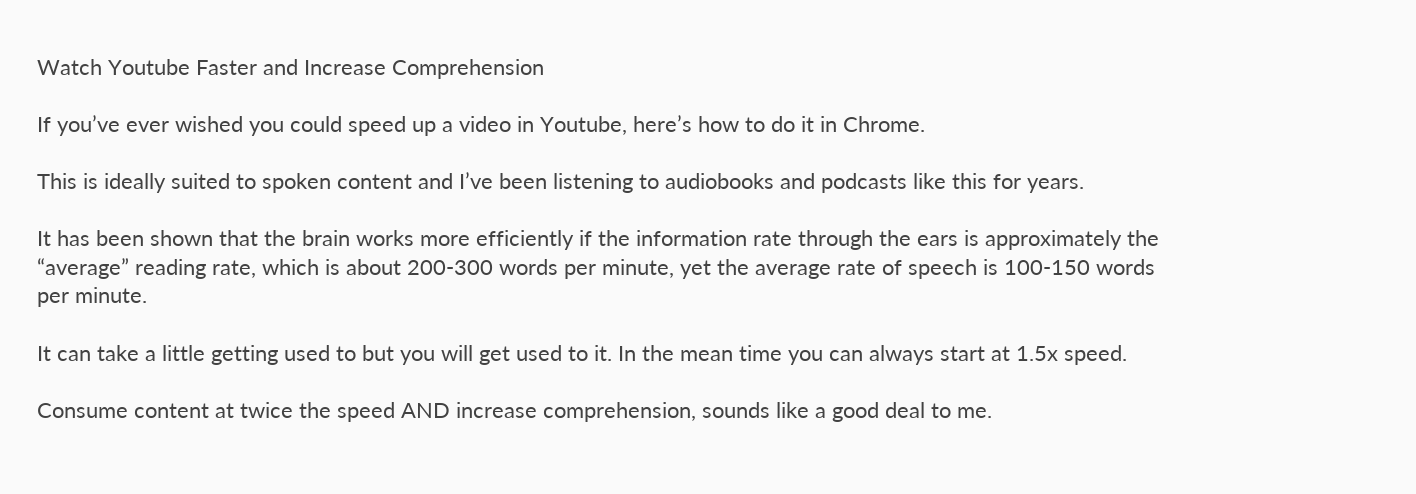Watch Youtube Faster and Increase Comprehension

If you’ve ever wished you could speed up a video in Youtube, here’s how to do it in Chrome.

This is ideally suited to spoken content and I’ve been listening to audiobooks and podcasts like this for years.

It has been shown that the brain works more efficiently if the information rate through the ears is approximately the “average” reading rate, which is about 200-300 words per minute, yet the average rate of speech is 100-150 words per minute.

It can take a little getting used to but you will get used to it. In the mean time you can always start at 1.5x speed.

Consume content at twice the speed AND increase comprehension, sounds like a good deal to me.